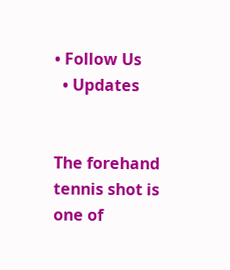• Follow Us
  • Updates


The forehand tennis shot is one of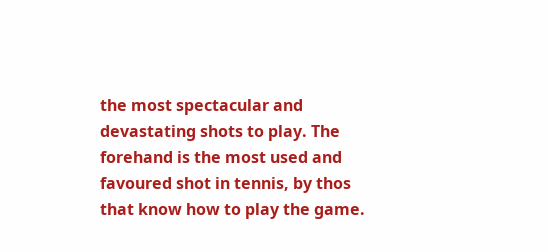the most spectacular and devastating shots to play. The forehand is the most used and favoured shot in tennis, by thos that know how to play the game.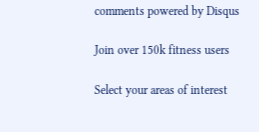comments powered by Disqus

Join over 150k fitness users

Select your areas of interest